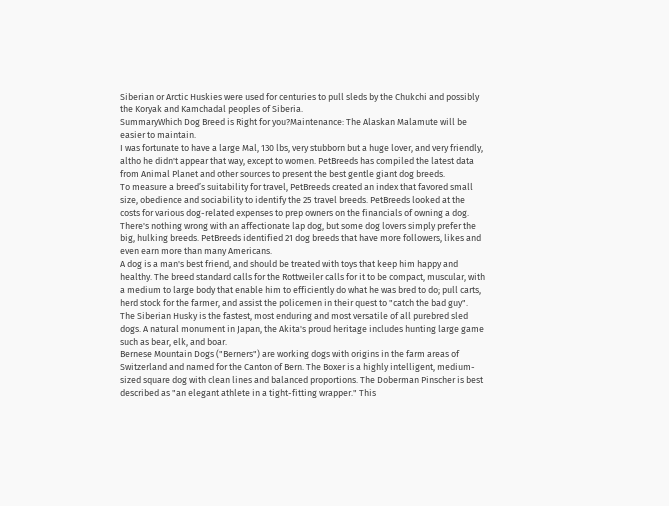Siberian or Arctic Huskies were used for centuries to pull sleds by the Chukchi and possibly the Koryak and Kamchadal peoples of Siberia.
SummaryWhich Dog Breed is Right for you?Maintenance: The Alaskan Malamute will be easier to maintain.
I was fortunate to have a large Mal, 130 lbs, very stubborn but a huge lover, and very friendly, altho he didn't appear that way, except to women. PetBreeds has compiled the latest data from Animal Planet and other sources to present the best gentle giant dog breeds.
To measure a breed’s suitability for travel, PetBreeds created an index that favored small size, obedience and sociability to identify the 25 travel breeds. PetBreeds looked at the costs for various dog-related expenses to prep owners on the financials of owning a dog. There's nothing wrong with an affectionate lap dog, but some dog lovers simply prefer the big, hulking breeds. PetBreeds identified 21 dog breeds that have more followers, likes and even earn more than many Americans.
A dog is a man's best friend, and should be treated with toys that keep him happy and healthy. The breed standard calls for the Rottweiler calls for it to be compact, muscular, with a medium to large body that enable him to efficiently do what he was bred to do; pull carts, herd stock for the farmer, and assist the policemen in their quest to "catch the bad guy".
The Siberian Husky is the fastest, most enduring and most versatile of all purebred sled dogs. A natural monument in Japan, the Akita's proud heritage includes hunting large game such as bear, elk, and boar.
Bernese Mountain Dogs ("Berners") are working dogs with origins in the farm areas of Switzerland and named for the Canton of Bern. The Boxer is a highly intelligent, medium-sized square dog with clean lines and balanced proportions. The Doberman Pinscher is best described as "an elegant athlete in a tight-fitting wrapper." This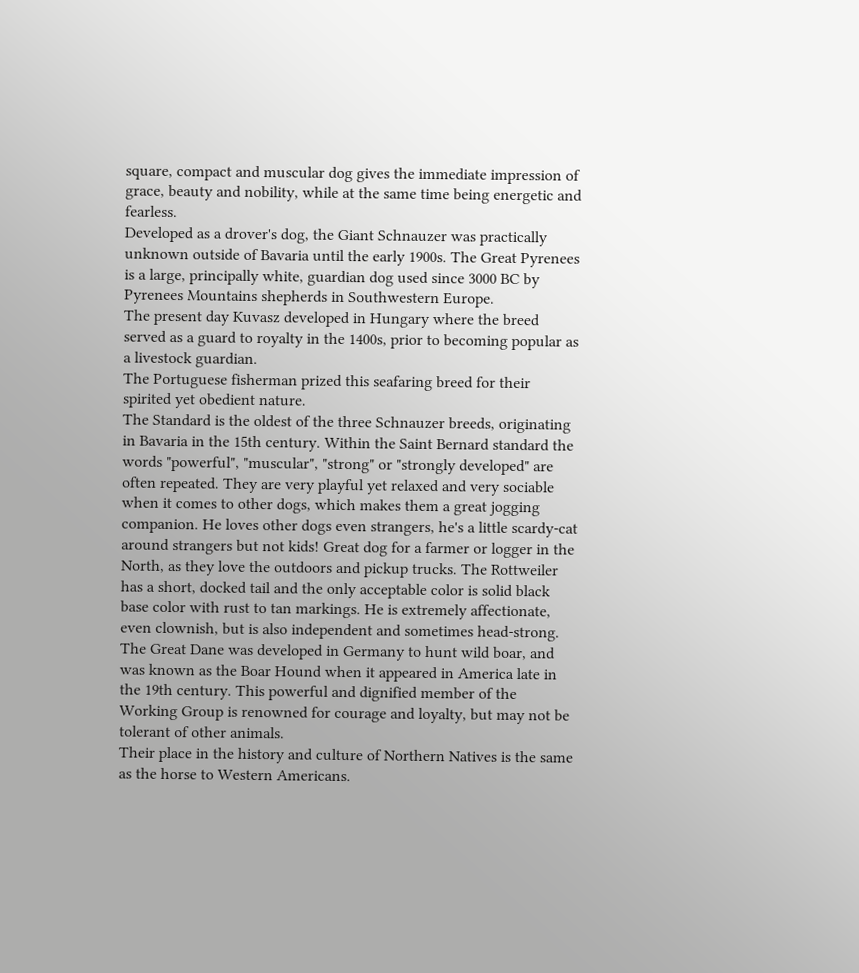square, compact and muscular dog gives the immediate impression of grace, beauty and nobility, while at the same time being energetic and fearless.
Developed as a drover's dog, the Giant Schnauzer was practically unknown outside of Bavaria until the early 1900s. The Great Pyrenees is a large, principally white, guardian dog used since 3000 BC by Pyrenees Mountains shepherds in Southwestern Europe.
The present day Kuvasz developed in Hungary where the breed served as a guard to royalty in the 1400s, prior to becoming popular as a livestock guardian.
The Portuguese fisherman prized this seafaring breed for their spirited yet obedient nature.
The Standard is the oldest of the three Schnauzer breeds, originating in Bavaria in the 15th century. Within the Saint Bernard standard the words "powerful", "muscular", "strong" or "strongly developed" are often repeated. They are very playful yet relaxed and very sociable when it comes to other dogs, which makes them a great jogging companion. He loves other dogs even strangers, he's a little scardy-cat around strangers but not kids! Great dog for a farmer or logger in the North, as they love the outdoors and pickup trucks. The Rottweiler has a short, docked tail and the only acceptable color is solid black base color with rust to tan markings. He is extremely affectionate, even clownish, but is also independent and sometimes head-strong. The Great Dane was developed in Germany to hunt wild boar, and was known as the Boar Hound when it appeared in America late in the 19th century. This powerful and dignified member of the Working Group is renowned for courage and loyalty, but may not be tolerant of other animals.
Their place in the history and culture of Northern Natives is the same as the horse to Western Americans.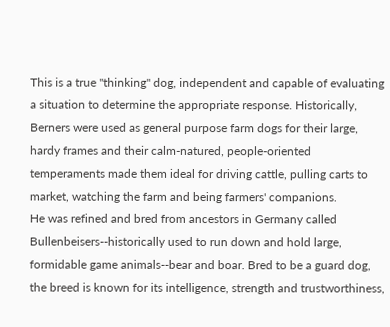This is a true "thinking" dog, independent and capable of evaluating a situation to determine the appropriate response. Historically, Berners were used as general purpose farm dogs for their large, hardy frames and their calm-natured, people-oriented temperaments made them ideal for driving cattle, pulling carts to market, watching the farm and being farmers' companions.
He was refined and bred from ancestors in Germany called Bullenbeisers--historically used to run down and hold large, formidable game animals--bear and boar. Bred to be a guard dog, the breed is known for its intelligence, strength and trustworthiness,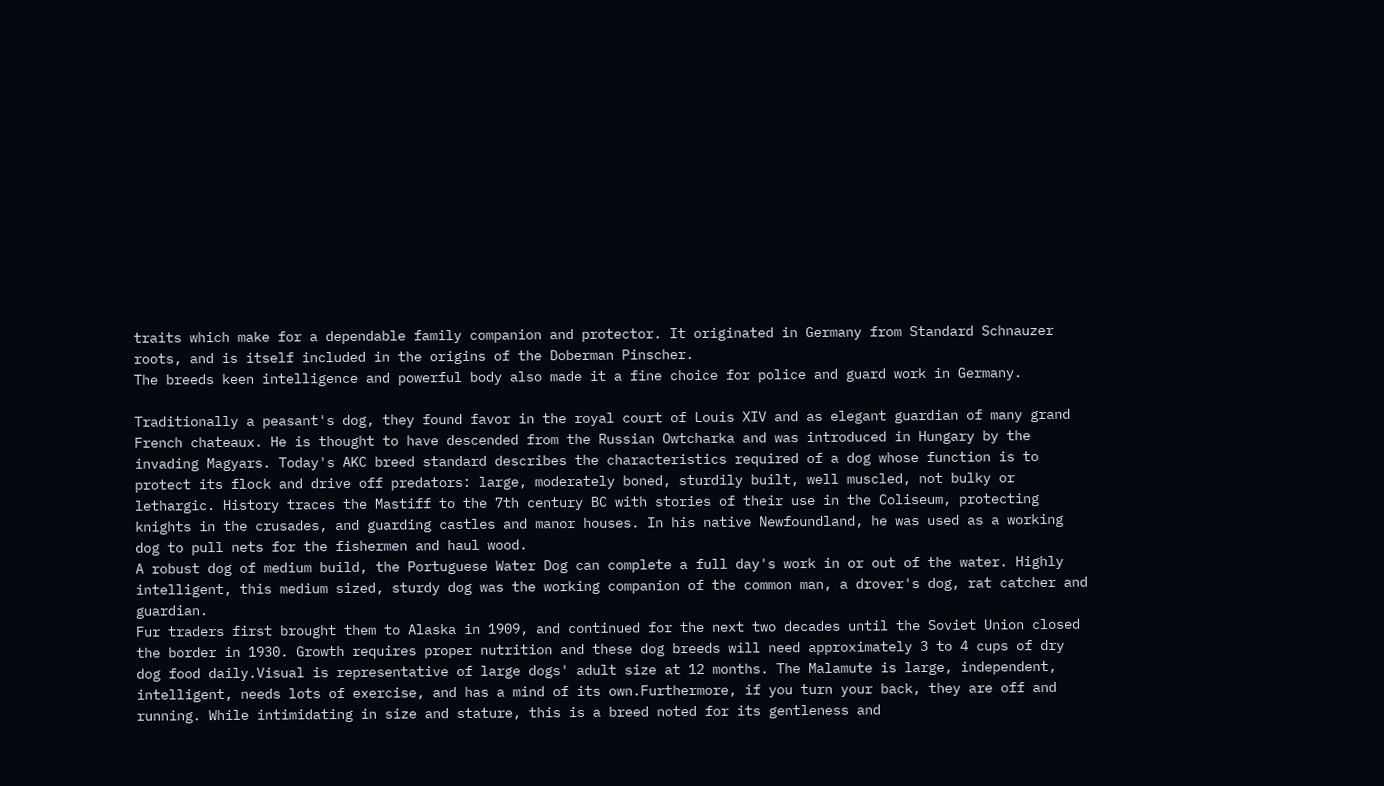traits which make for a dependable family companion and protector. It originated in Germany from Standard Schnauzer roots, and is itself included in the origins of the Doberman Pinscher.
The breeds keen intelligence and powerful body also made it a fine choice for police and guard work in Germany.

Traditionally a peasant's dog, they found favor in the royal court of Louis XIV and as elegant guardian of many grand French chateaux. He is thought to have descended from the Russian Owtcharka and was introduced in Hungary by the invading Magyars. Today's AKC breed standard describes the characteristics required of a dog whose function is to protect its flock and drive off predators: large, moderately boned, sturdily built, well muscled, not bulky or lethargic. History traces the Mastiff to the 7th century BC with stories of their use in the Coliseum, protecting knights in the crusades, and guarding castles and manor houses. In his native Newfoundland, he was used as a working dog to pull nets for the fishermen and haul wood.
A robust dog of medium build, the Portuguese Water Dog can complete a full day's work in or out of the water. Highly intelligent, this medium sized, sturdy dog was the working companion of the common man, a drover's dog, rat catcher and guardian.
Fur traders first brought them to Alaska in 1909, and continued for the next two decades until the Soviet Union closed the border in 1930. Growth requires proper nutrition and these dog breeds will need approximately 3 to 4 cups of dry dog food daily.Visual is representative of large dogs' adult size at 12 months. The Malamute is large, independent, intelligent, needs lots of exercise, and has a mind of its own.Furthermore, if you turn your back, they are off and running. While intimidating in size and stature, this is a breed noted for its gentleness and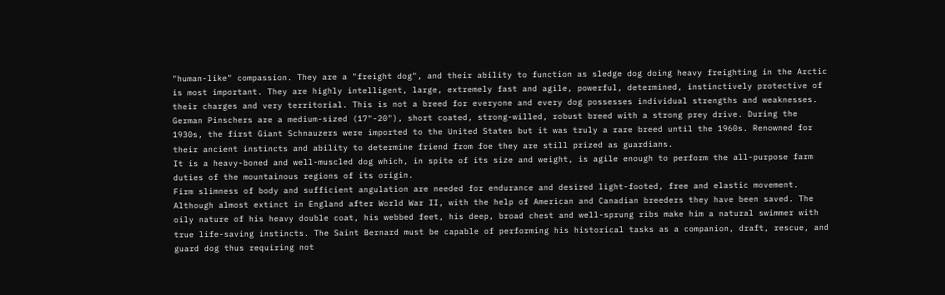"human-like" compassion. They are a "freight dog", and their ability to function as sledge dog doing heavy freighting in the Arctic is most important. They are highly intelligent, large, extremely fast and agile, powerful, determined, instinctively protective of their charges and very territorial. This is not a breed for everyone and every dog possesses individual strengths and weaknesses.
German Pinschers are a medium-sized (17"-20"), short coated, strong-willed, robust breed with a strong prey drive. During the 1930s, the first Giant Schnauzers were imported to the United States but it was truly a rare breed until the 1960s. Renowned for their ancient instincts and ability to determine friend from foe they are still prized as guardians.
It is a heavy-boned and well-muscled dog which, in spite of its size and weight, is agile enough to perform the all-purpose farm duties of the mountainous regions of its origin.
Firm slimness of body and sufficient angulation are needed for endurance and desired light-footed, free and elastic movement. Although almost extinct in England after World War II, with the help of American and Canadian breeders they have been saved. The oily nature of his heavy double coat, his webbed feet, his deep, broad chest and well-sprung ribs make him a natural swimmer with true life-saving instincts. The Saint Bernard must be capable of performing his historical tasks as a companion, draft, rescue, and guard dog thus requiring not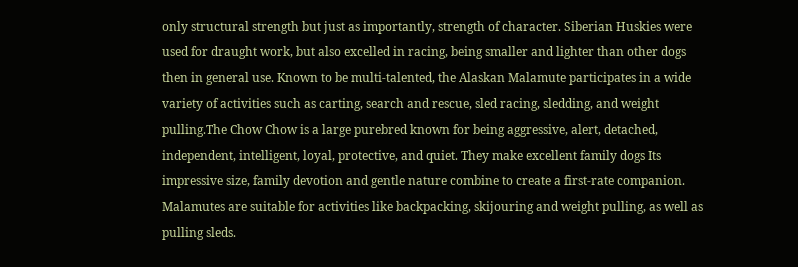only structural strength but just as importantly, strength of character. Siberian Huskies were used for draught work, but also excelled in racing, being smaller and lighter than other dogs then in general use. Known to be multi-talented, the Alaskan Malamute participates in a wide variety of activities such as carting, search and rescue, sled racing, sledding, and weight pulling.The Chow Chow is a large purebred known for being aggressive, alert, detached, independent, intelligent, loyal, protective, and quiet. They make excellent family dogs Its impressive size, family devotion and gentle nature combine to create a first-rate companion. Malamutes are suitable for activities like backpacking, skijouring and weight pulling, as well as pulling sleds.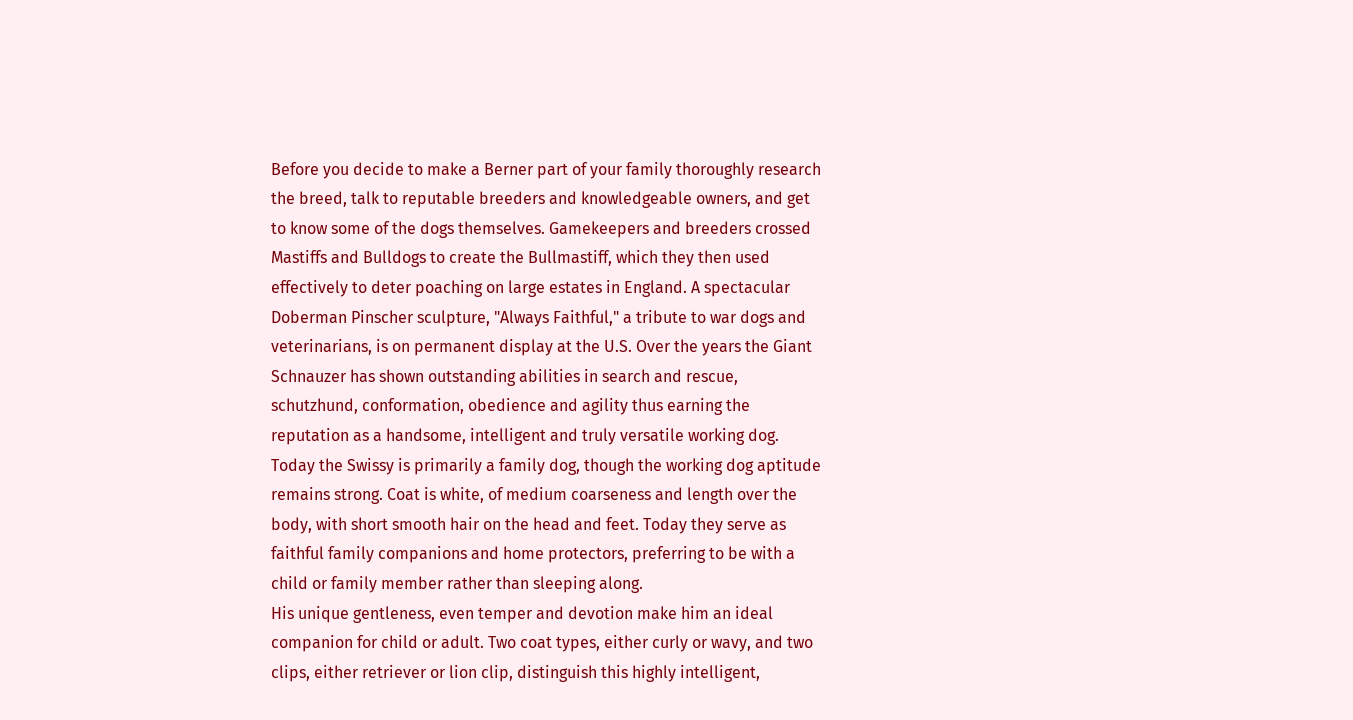Before you decide to make a Berner part of your family thoroughly research the breed, talk to reputable breeders and knowledgeable owners, and get to know some of the dogs themselves. Gamekeepers and breeders crossed Mastiffs and Bulldogs to create the Bullmastiff, which they then used effectively to deter poaching on large estates in England. A spectacular Doberman Pinscher sculpture, "Always Faithful," a tribute to war dogs and veterinarians, is on permanent display at the U.S. Over the years the Giant Schnauzer has shown outstanding abilities in search and rescue, schutzhund, conformation, obedience and agility thus earning the reputation as a handsome, intelligent and truly versatile working dog. Today the Swissy is primarily a family dog, though the working dog aptitude remains strong. Coat is white, of medium coarseness and length over the body, with short smooth hair on the head and feet. Today they serve as faithful family companions and home protectors, preferring to be with a child or family member rather than sleeping along.
His unique gentleness, even temper and devotion make him an ideal companion for child or adult. Two coat types, either curly or wavy, and two clips, either retriever or lion clip, distinguish this highly intelligent,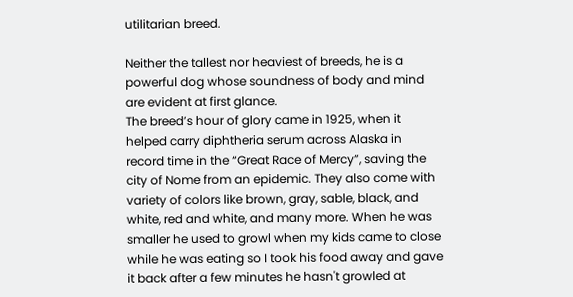utilitarian breed.

Neither the tallest nor heaviest of breeds, he is a powerful dog whose soundness of body and mind are evident at first glance.
The breed’s hour of glory came in 1925, when it helped carry diphtheria serum across Alaska in record time in the “Great Race of Mercy”, saving the city of Nome from an epidemic. They also come with variety of colors like brown, gray, sable, black, and white, red and white, and many more. When he was smaller he used to growl when my kids came to close while he was eating so I took his food away and gave it back after a few minutes he hasn't growled at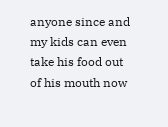anyone since and my kids can even take his food out of his mouth now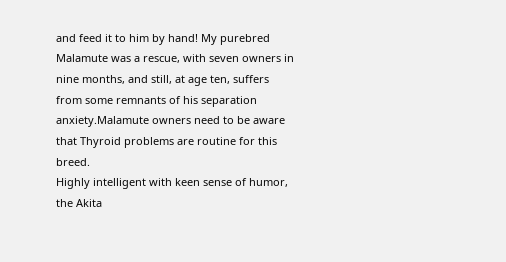and feed it to him by hand! My purebred Malamute was a rescue, with seven owners in nine months, and still, at age ten, suffers from some remnants of his separation anxiety.Malamute owners need to be aware that Thyroid problems are routine for this breed.
Highly intelligent with keen sense of humor, the Akita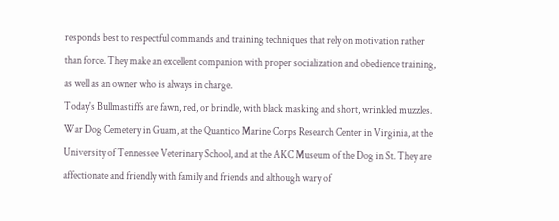responds best to respectful commands and training techniques that rely on motivation rather than force. They make an excellent companion with proper socialization and obedience training, as well as an owner who is always in charge.
Today's Bullmastiffs are fawn, red, or brindle, with black masking and short, wrinkled muzzles. War Dog Cemetery in Guam, at the Quantico Marine Corps Research Center in Virginia, at the University of Tennessee Veterinary School, and at the AKC Museum of the Dog in St. They are affectionate and friendly with family and friends and although wary of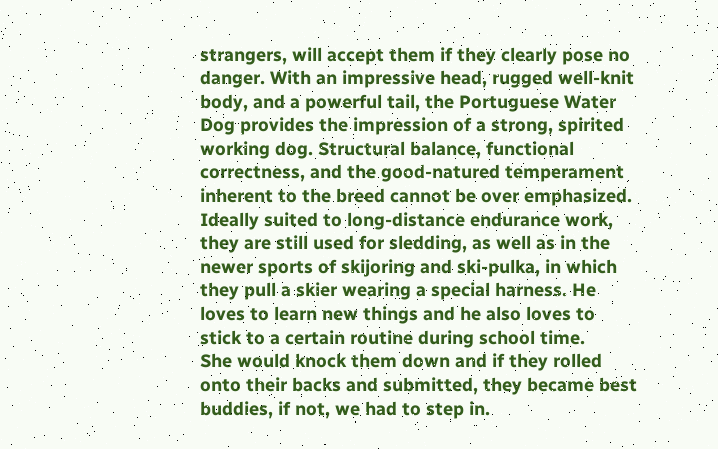strangers, will accept them if they clearly pose no danger. With an impressive head, rugged well-knit body, and a powerful tail, the Portuguese Water Dog provides the impression of a strong, spirited working dog. Structural balance, functional correctness, and the good-natured temperament inherent to the breed cannot be over emphasized. Ideally suited to long-distance endurance work, they are still used for sledding, as well as in the newer sports of skijoring and ski-pulka, in which they pull a skier wearing a special harness. He loves to learn new things and he also loves to stick to a certain routine during school time.
She would knock them down and if they rolled onto their backs and submitted, they became best buddies, if not, we had to step in.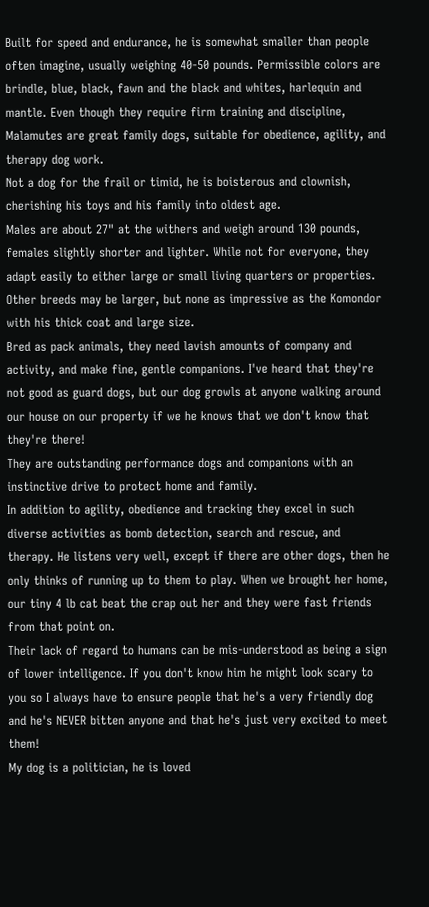Built for speed and endurance, he is somewhat smaller than people often imagine, usually weighing 40-50 pounds. Permissible colors are brindle, blue, black, fawn and the black and whites, harlequin and mantle. Even though they require firm training and discipline, Malamutes are great family dogs, suitable for obedience, agility, and therapy dog work.
Not a dog for the frail or timid, he is boisterous and clownish, cherishing his toys and his family into oldest age.
Males are about 27" at the withers and weigh around 130 pounds, females slightly shorter and lighter. While not for everyone, they adapt easily to either large or small living quarters or properties. Other breeds may be larger, but none as impressive as the Komondor with his thick coat and large size.
Bred as pack animals, they need lavish amounts of company and activity, and make fine, gentle companions. I've heard that they're not good as guard dogs, but our dog growls at anyone walking around our house on our property if we he knows that we don't know that they're there!
They are outstanding performance dogs and companions with an instinctive drive to protect home and family.
In addition to agility, obedience and tracking they excel in such diverse activities as bomb detection, search and rescue, and therapy. He listens very well, except if there are other dogs, then he only thinks of running up to them to play. When we brought her home, our tiny 4 lb cat beat the crap out her and they were fast friends from that point on.
Their lack of regard to humans can be mis-understood as being a sign of lower intelligence. If you don't know him he might look scary to you so I always have to ensure people that he's a very friendly dog and he's NEVER bitten anyone and that he's just very excited to meet them!
My dog is a politician, he is loved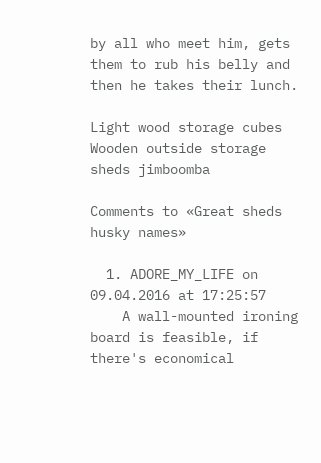by all who meet him, gets them to rub his belly and then he takes their lunch.

Light wood storage cubes
Wooden outside storage sheds jimboomba

Comments to «Great sheds husky names»

  1. ADORE_MY_LIFE on 09.04.2016 at 17:25:57
    A wall-mounted ironing board is feasible, if there's economical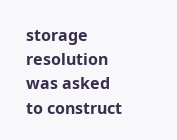storage resolution was asked to construct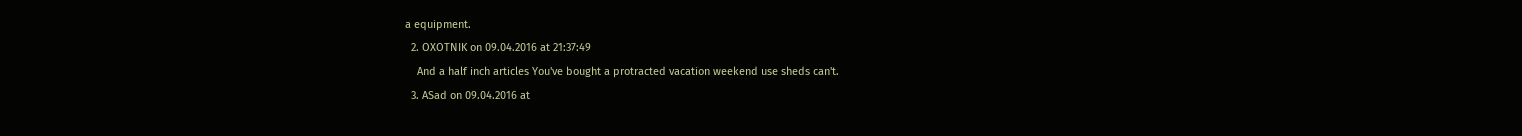a equipment.
  2. OXOTNIK on 09.04.2016 at 21:37:49
    And a half inch articles You've bought a protracted vacation weekend use sheds can't.
  3. ASad on 09.04.2016 at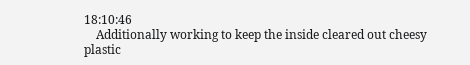18:10:46
    Additionally working to keep the inside cleared out cheesy plastic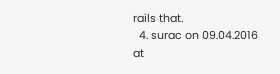rails that.
  4. surac on 09.04.2016 at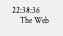22:38:36
    The Web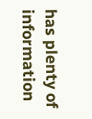has plenty of information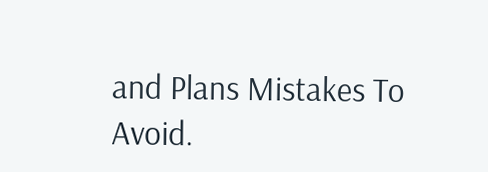and Plans Mistakes To Avoid.